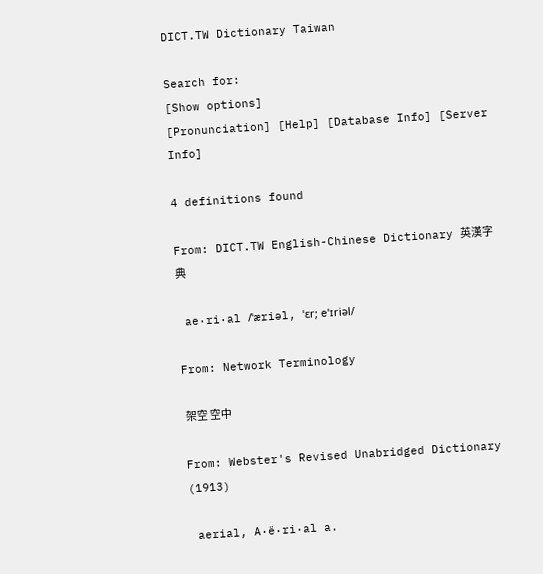DICT.TW Dictionary Taiwan

Search for:
[Show options]
[Pronunciation] [Help] [Database Info] [Server Info]

4 definitions found

From: DICT.TW English-Chinese Dictionary 英漢字典

 ae·ri·al /ˈæriəl, ˈɛr; eˈɪriəl/

From: Network Terminology

 架空 空中

From: Webster's Revised Unabridged Dictionary (1913)

 aerial, A·ë·ri·al a.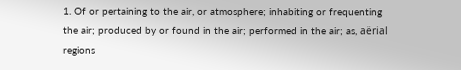1. Of or pertaining to the air, or atmosphere; inhabiting or frequenting the air; produced by or found in the air; performed in the air; as, aërial regions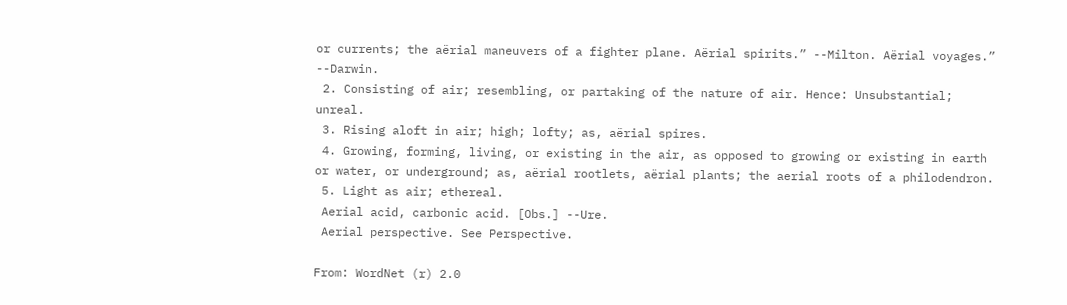or currents; the aërial maneuvers of a fighter plane. Aërial spirits.” --Milton. Aërial voyages.” --Darwin.
 2. Consisting of air; resembling, or partaking of the nature of air. Hence: Unsubstantial; unreal.
 3. Rising aloft in air; high; lofty; as, aërial spires.
 4. Growing, forming, living, or existing in the air, as opposed to growing or existing in earth or water, or underground; as, aërial rootlets, aërial plants; the aerial roots of a philodendron.
 5. Light as air; ethereal.
 Aerial acid, carbonic acid. [Obs.] --Ure.
 Aerial perspective. See Perspective.

From: WordNet (r) 2.0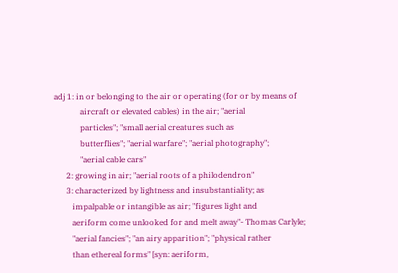adj 1: in or belonging to the air or operating (for or by means of
             aircraft or elevated cables) in the air; "aerial
             particles"; "small aerial creatures such as
             butterflies"; "aerial warfare"; "aerial photography";
             "aerial cable cars"
      2: growing in air; "aerial roots of a philodendron"
      3: characterized by lightness and insubstantiality; as
         impalpable or intangible as air; "figures light and
         aeriform come unlooked for and melt away"- Thomas Carlyle;
         "aerial fancies"; "an airy apparition"; "physical rather
         than ethereal forms" [syn: aeriform,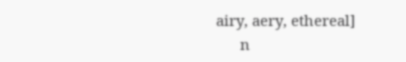airy, aery, ethereal]
      n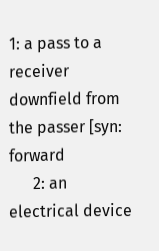1: a pass to a receiver downfield from the passer [syn: forward
      2: an electrical device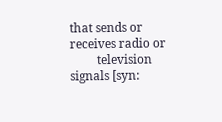that sends or receives radio or
         television signals [syn: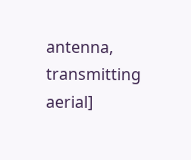antenna, transmitting aerial]